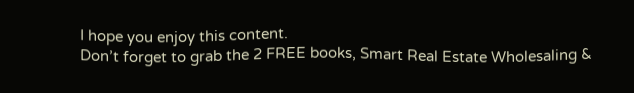I hope you enjoy this content.
Don’t forget to grab the 2 FREE books, Smart Real Estate Wholesaling &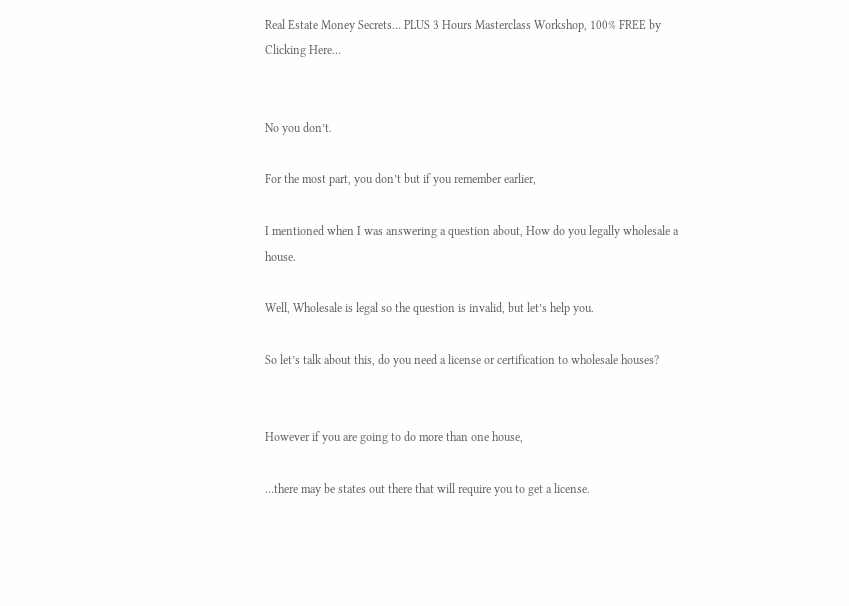Real Estate Money Secrets… PLUS 3 Hours Masterclass Workshop, 100% FREE by Clicking Here…


No you don’t.

For the most part, you don’t but if you remember earlier,

I mentioned when I was answering a question about, How do you legally wholesale a house.

Well, Wholesale is legal so the question is invalid, but let’s help you.

So let’s talk about this, do you need a license or certification to wholesale houses?


However if you are going to do more than one house,

…there may be states out there that will require you to get a license.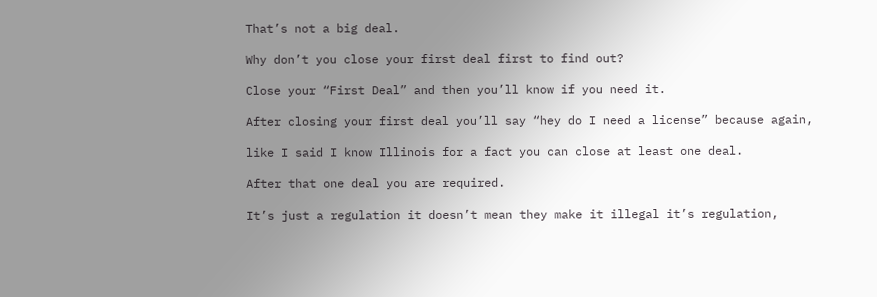That’s not a big deal.

Why don’t you close your first deal first to find out?

Close your “First Deal” and then you’ll know if you need it.

After closing your first deal you’ll say “hey do I need a license” because again,

like I said I know Illinois for a fact you can close at least one deal.

After that one deal you are required.

It’s just a regulation it doesn’t mean they make it illegal it’s regulation,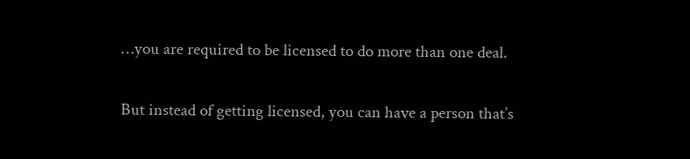…you are required to be licensed to do more than one deal.

But instead of getting licensed, you can have a person that’s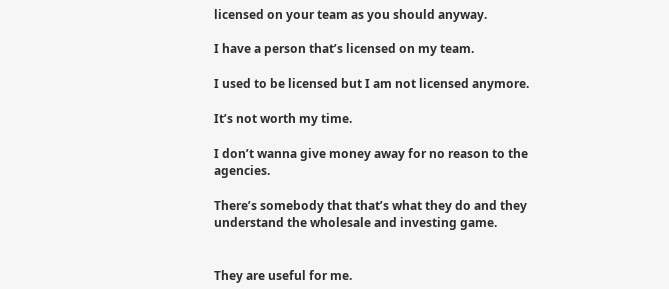licensed on your team as you should anyway.

I have a person that’s licensed on my team.

I used to be licensed but I am not licensed anymore.

It’s not worth my time.

I don’t wanna give money away for no reason to the agencies.

There’s somebody that that’s what they do and they understand the wholesale and investing game.


They are useful for me.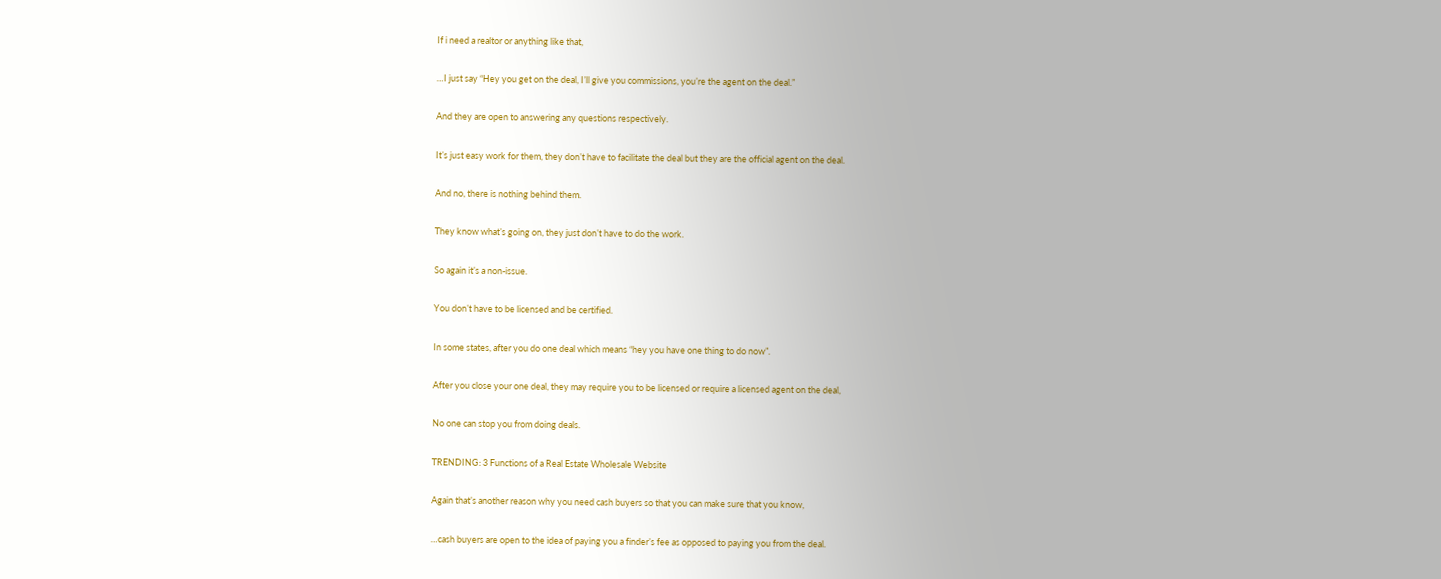If i need a realtor or anything like that,

…I just say “Hey you get on the deal, I’ll give you commissions, you’re the agent on the deal.”

And they are open to answering any questions respectively.

It’s just easy work for them, they don’t have to facilitate the deal but they are the official agent on the deal.

And no, there is nothing behind them.

They know what’s going on, they just don’t have to do the work.

So again it’s a non-issue.

You don’t have to be licensed and be certified.

In some states, after you do one deal which means “hey you have one thing to do now”.

After you close your one deal, they may require you to be licensed or require a licensed agent on the deal,

No one can stop you from doing deals.

TRENDING: 3 Functions of a Real Estate Wholesale Website

Again that’s another reason why you need cash buyers so that you can make sure that you know,

…cash buyers are open to the idea of paying you a finder’s fee as opposed to paying you from the deal.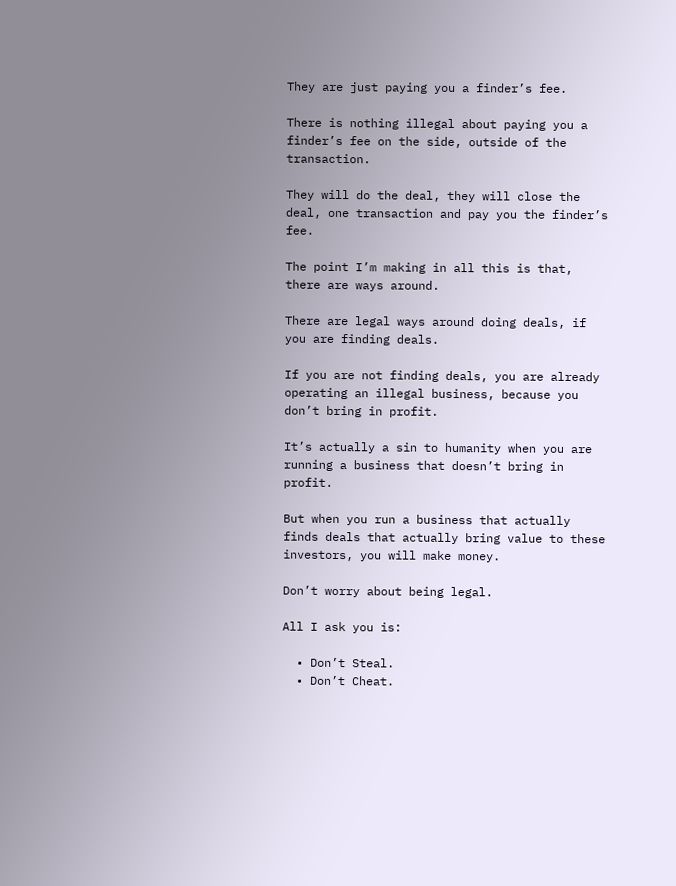They are just paying you a finder’s fee.

There is nothing illegal about paying you a finder’s fee on the side, outside of the transaction.

They will do the deal, they will close the deal, one transaction and pay you the finder’s fee.

The point I’m making in all this is that, there are ways around.

There are legal ways around doing deals, if you are finding deals.

If you are not finding deals, you are already operating an illegal business, because you don’t bring in profit.

It’s actually a sin to humanity when you are running a business that doesn’t bring in profit.

But when you run a business that actually finds deals that actually bring value to these investors, you will make money.

Don’t worry about being legal.

All I ask you is:

  • Don’t Steal.
  • Don’t Cheat.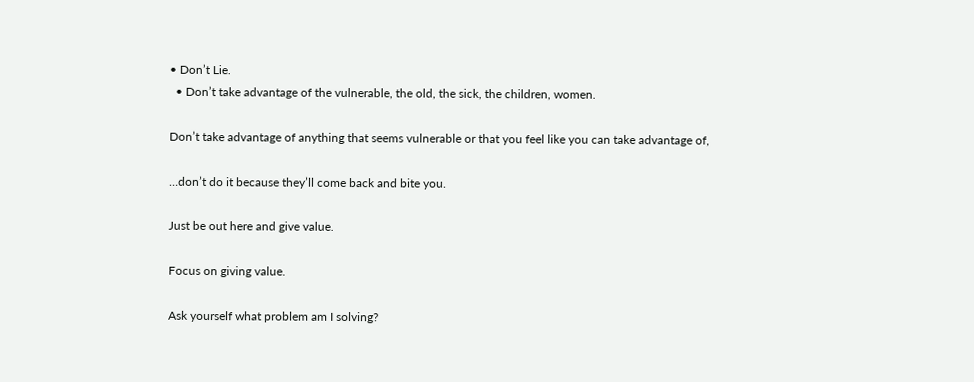• Don’t Lie.
  • Don’t take advantage of the vulnerable, the old, the sick, the children, women.

Don’t take advantage of anything that seems vulnerable or that you feel like you can take advantage of,

…don’t do it because they’ll come back and bite you.

Just be out here and give value.

Focus on giving value.

Ask yourself what problem am I solving?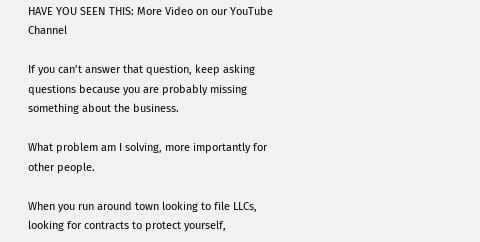HAVE YOU SEEN THIS: More Video on our YouTube Channel

If you can’t answer that question, keep asking questions because you are probably missing something about the business.

What problem am I solving, more importantly for other people.

When you run around town looking to file LLCs, looking for contracts to protect yourself,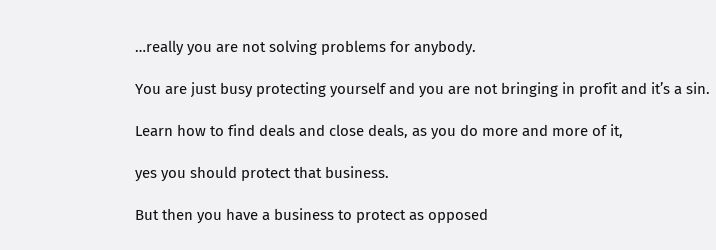…really you are not solving problems for anybody.

You are just busy protecting yourself and you are not bringing in profit and it’s a sin.

Learn how to find deals and close deals, as you do more and more of it,

yes you should protect that business.

But then you have a business to protect as opposed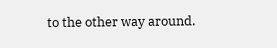to the other way around.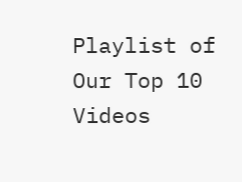Playlist of Our Top 10 Videos